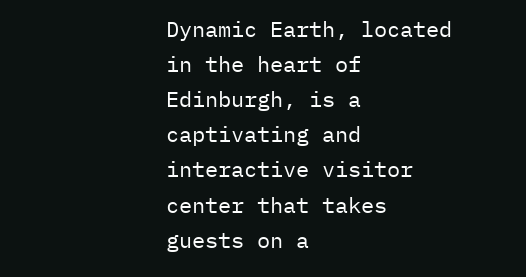Dynamic Earth, located in the heart of Edinburgh, is a captivating and interactive visitor center that takes guests on a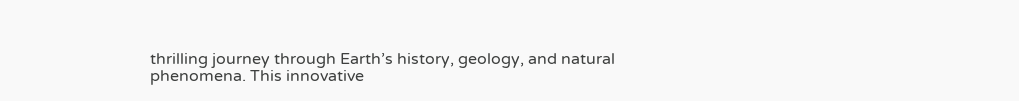thrilling journey through Earth’s history, geology, and natural phenomena. This innovative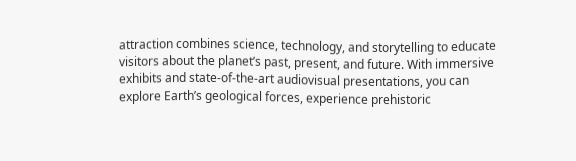attraction combines science, technology, and storytelling to educate visitors about the planet’s past, present, and future. With immersive exhibits and state-of-the-art audiovisual presentations, you can explore Earth’s geological forces, experience prehistoric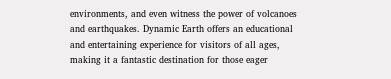environments, and even witness the power of volcanoes and earthquakes. Dynamic Earth offers an educational and entertaining experience for visitors of all ages, making it a fantastic destination for those eager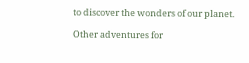to discover the wonders of our planet.

Other adventures for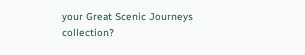your Great Scenic Journeys collection?